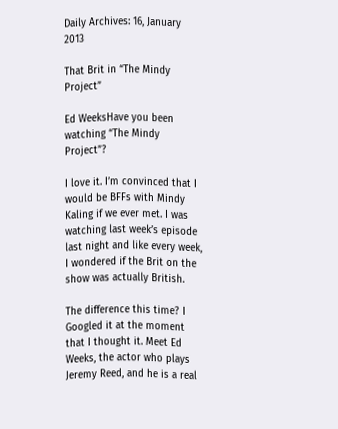Daily Archives: 16, January 2013

That Brit in “The Mindy Project”

Ed WeeksHave you been watching “The Mindy Project”?

I love it. I’m convinced that I would be BFFs with Mindy Kaling if we ever met. I was watching last week’s episode last night and like every week, I wondered if the Brit on the show was actually British.

The difference this time? I Googled it at the moment that I thought it. Meet Ed Weeks, the actor who plays Jeremy Reed, and he is a real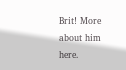Brit! More about him here.